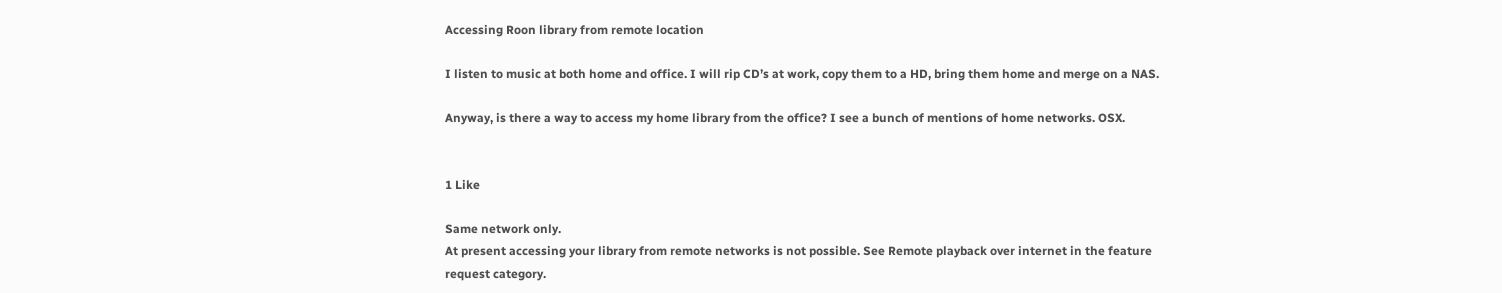Accessing Roon library from remote location

I listen to music at both home and office. I will rip CD’s at work, copy them to a HD, bring them home and merge on a NAS.

Anyway, is there a way to access my home library from the office? I see a bunch of mentions of home networks. OSX.


1 Like

Same network only.
At present accessing your library from remote networks is not possible. See Remote playback over internet in the feature request category.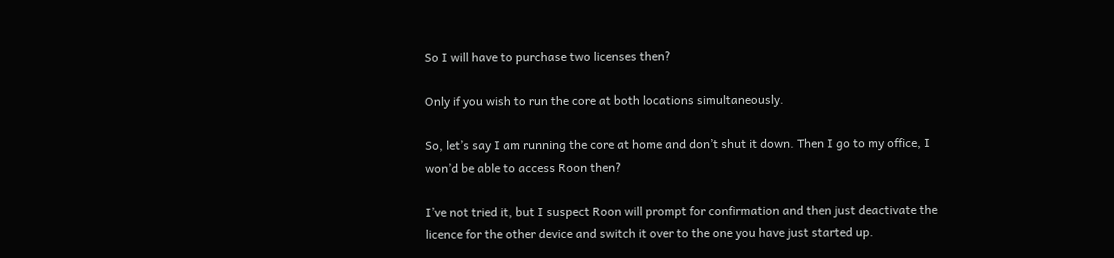So I will have to purchase two licenses then?

Only if you wish to run the core at both locations simultaneously.

So, let’s say I am running the core at home and don’t shut it down. Then I go to my office, I won’d be able to access Roon then?

I’ve not tried it, but I suspect Roon will prompt for confirmation and then just deactivate the licence for the other device and switch it over to the one you have just started up.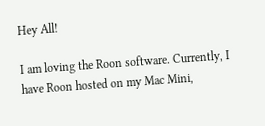Hey All!

I am loving the Roon software. Currently, I have Roon hosted on my Mac Mini,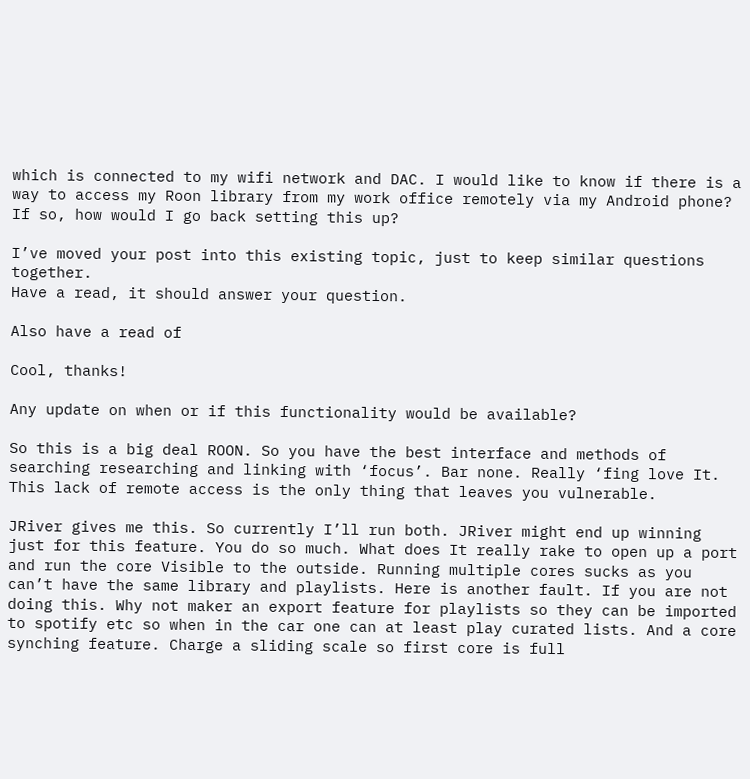which is connected to my wifi network and DAC. I would like to know if there is a way to access my Roon library from my work office remotely via my Android phone? If so, how would I go back setting this up?

I’ve moved your post into this existing topic, just to keep similar questions together.
Have a read, it should answer your question.

Also have a read of

Cool, thanks!

Any update on when or if this functionality would be available?

So this is a big deal ROON. So you have the best interface and methods of searching researching and linking with ‘focus’. Bar none. Really ‘fing love It. This lack of remote access is the only thing that leaves you vulnerable.

JRiver gives me this. So currently I’ll run both. JRiver might end up winning just for this feature. You do so much. What does It really rake to open up a port and run the core Visible to the outside. Running multiple cores sucks as you can’t have the same library and playlists. Here is another fault. If you are not doing this. Why not maker an export feature for playlists so they can be imported to spotify etc so when in the car one can at least play curated lists. And a core synching feature. Charge a sliding scale so first core is full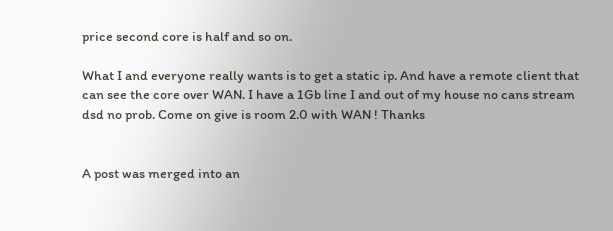price second core is half and so on.

What I and everyone really wants is to get a static ip. And have a remote client that can see the core over WAN. I have a 1Gb line I and out of my house no cans stream dsd no prob. Come on give is room 2.0 with WAN ! Thanks


A post was merged into an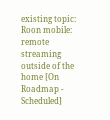existing topic: Roon mobile: remote streaming outside of the home [On Roadmap - Scheduled]